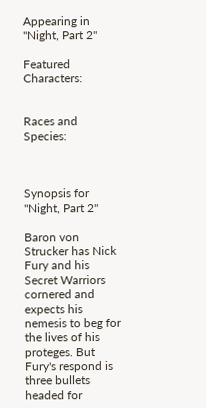Appearing in "Night, Part 2"

Featured Characters:


Races and Species:



Synopsis for "Night, Part 2"

Baron von Strucker has Nick Fury and his Secret Warriors cornered and expects his nemesis to beg for the lives of his proteges. But Fury's respond is three bullets headed for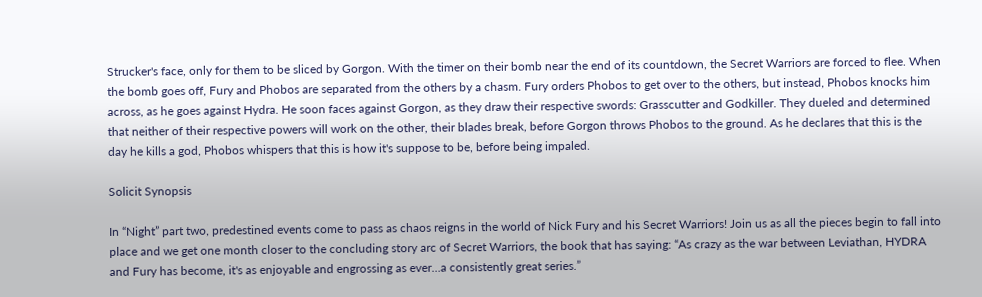Strucker's face, only for them to be sliced by Gorgon. With the timer on their bomb near the end of its countdown, the Secret Warriors are forced to flee. When the bomb goes off, Fury and Phobos are separated from the others by a chasm. Fury orders Phobos to get over to the others, but instead, Phobos knocks him across, as he goes against Hydra. He soon faces against Gorgon, as they draw their respective swords: Grasscutter and Godkiller. They dueled and determined that neither of their respective powers will work on the other, their blades break, before Gorgon throws Phobos to the ground. As he declares that this is the day he kills a god, Phobos whispers that this is how it's suppose to be, before being impaled.

Solicit Synopsis

In “Night” part two, predestined events come to pass as chaos reigns in the world of Nick Fury and his Secret Warriors! Join us as all the pieces begin to fall into place and we get one month closer to the concluding story arc of Secret Warriors, the book that has saying: “As crazy as the war between Leviathan, HYDRA and Fury has become, it's as enjoyable and engrossing as ever…a consistently great series.”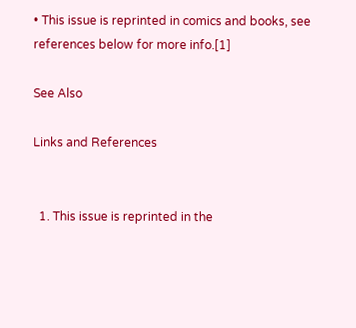• This issue is reprinted in comics and books, see references below for more info.[1]

See Also

Links and References


  1. This issue is reprinted in the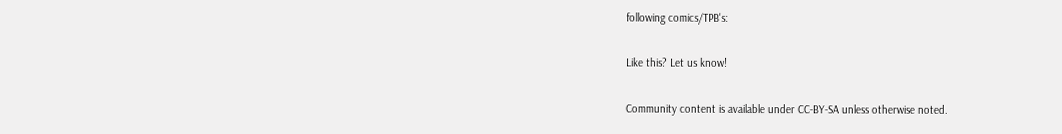following comics/TPB's:

Like this? Let us know!

Community content is available under CC-BY-SA unless otherwise noted.